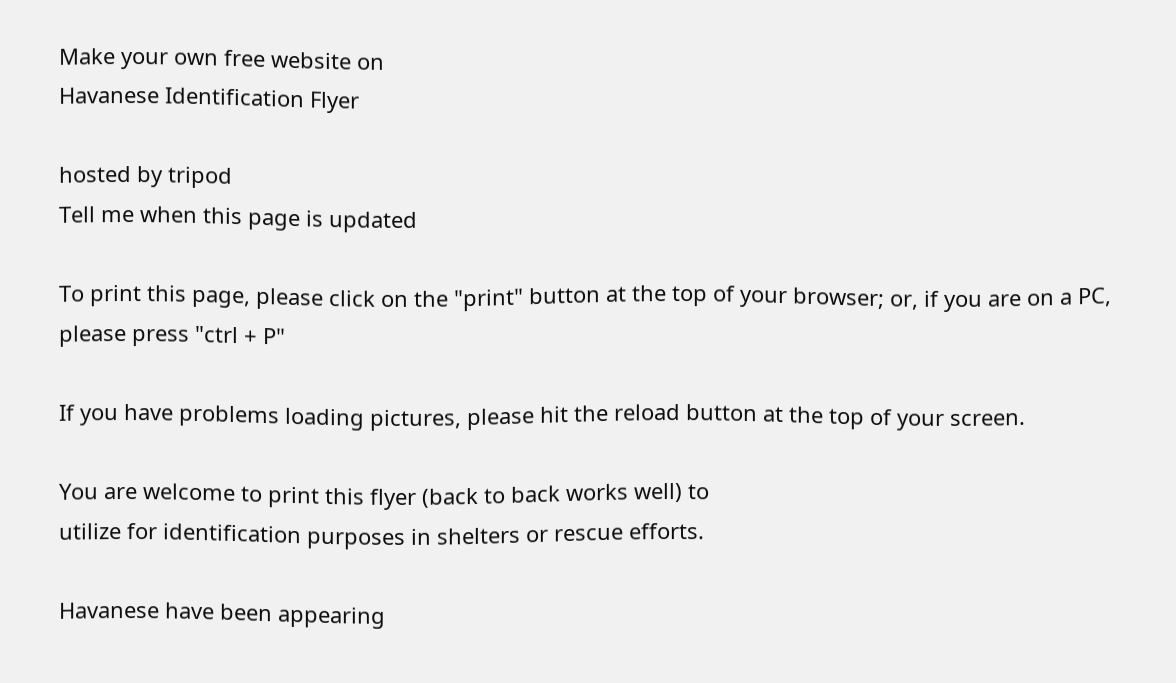Make your own free website on
Havanese Identification Flyer

hosted by tripod
Tell me when this page is updated

To print this page, please click on the "print" button at the top of your browser; or, if you are on a PC,
please press "ctrl + P"

If you have problems loading pictures, please hit the reload button at the top of your screen.

You are welcome to print this flyer (back to back works well) to
utilize for identification purposes in shelters or rescue efforts.

Havanese have been appearing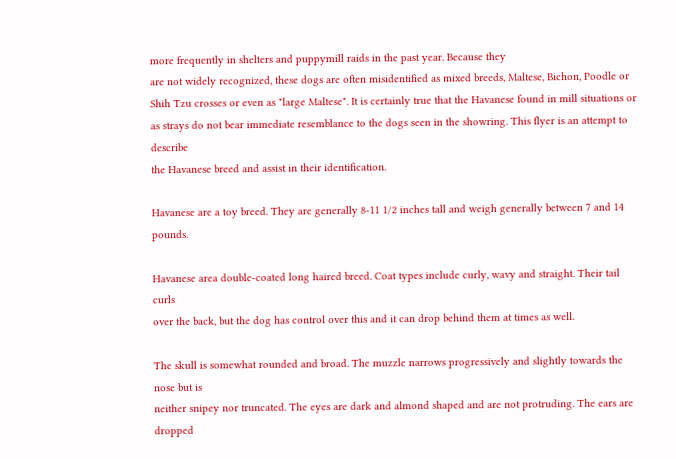more frequently in shelters and puppymill raids in the past year. Because they
are not widely recognized, these dogs are often misidentified as mixed breeds, Maltese, Bichon, Poodle or
Shih Tzu crosses or even as "large Maltese". It is certainly true that the Havanese found in mill situations or
as strays do not bear immediate resemblance to the dogs seen in the showring. This flyer is an attempt to describe
the Havanese breed and assist in their identification.

Havanese are a toy breed. They are generally 8-11 1/2 inches tall and weigh generally between 7 and 14 pounds.

Havanese area double-coated long haired breed. Coat types include curly, wavy and straight. Their tail curls
over the back, but the dog has control over this and it can drop behind them at times as well.

The skull is somewhat rounded and broad. The muzzle narrows progressively and slightly towards the nose but is
neither snipey nor truncated. The eyes are dark and almond shaped and are not protruding. The ears are dropped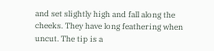and set slightly high and fall along the cheeks. They have long feathering when uncut. The tip is a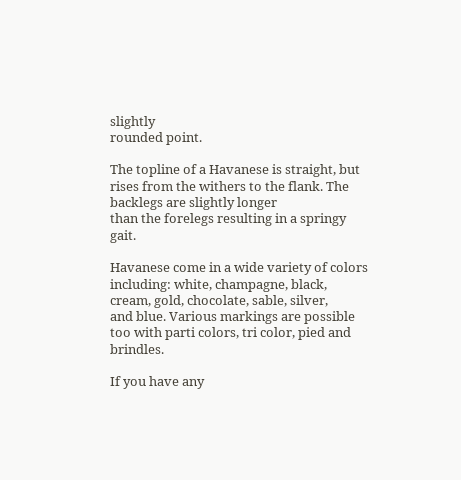slightly
rounded point.

The topline of a Havanese is straight, but rises from the withers to the flank. The backlegs are slightly longer
than the forelegs resulting in a springy gait.

Havanese come in a wide variety of colors including: white, champagne, black, cream, gold, chocolate, sable, silver,
and blue. Various markings are possible too with parti colors, tri color, pied and brindles.

If you have any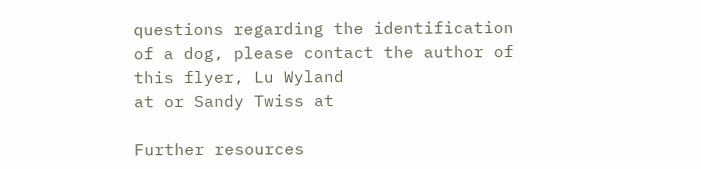questions regarding the identification of a dog, please contact the author of this flyer, Lu Wyland
at or Sandy Twiss at

Further resources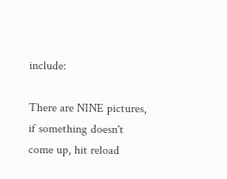include:

There are NINE pictures, if something doesn't come up, hit reload